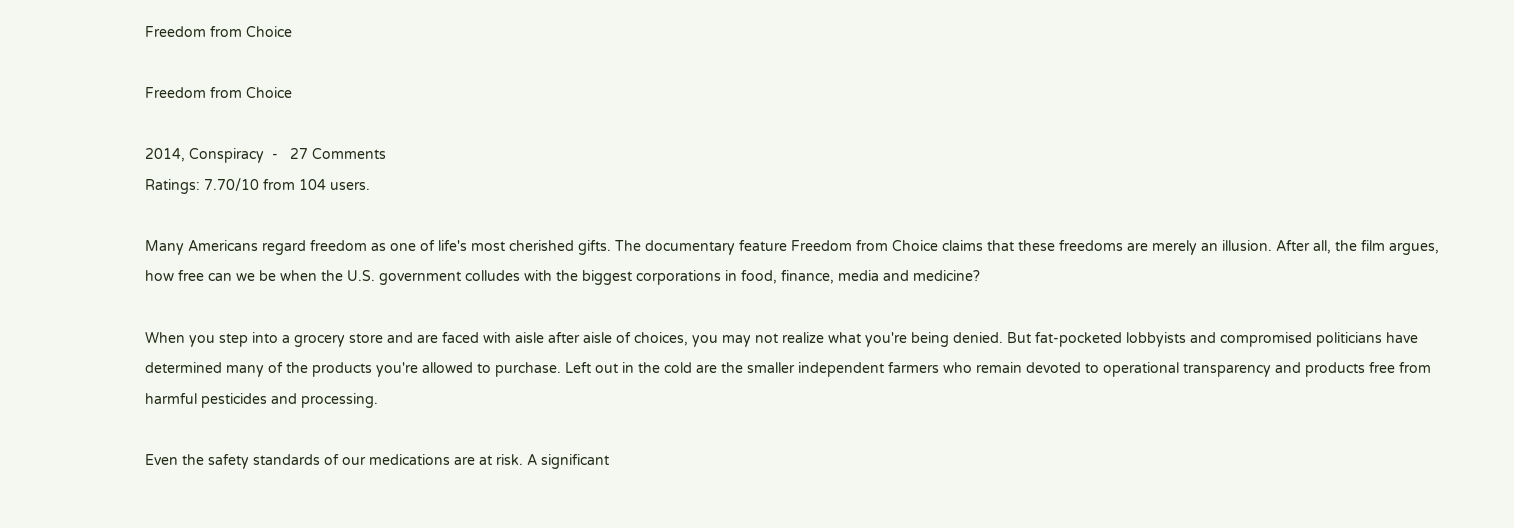Freedom from Choice

Freedom from Choice

2014, Conspiracy  -   27 Comments
Ratings: 7.70/10 from 104 users.

Many Americans regard freedom as one of life's most cherished gifts. The documentary feature Freedom from Choice claims that these freedoms are merely an illusion. After all, the film argues, how free can we be when the U.S. government colludes with the biggest corporations in food, finance, media and medicine?

When you step into a grocery store and are faced with aisle after aisle of choices, you may not realize what you're being denied. But fat-pocketed lobbyists and compromised politicians have determined many of the products you're allowed to purchase. Left out in the cold are the smaller independent farmers who remain devoted to operational transparency and products free from harmful pesticides and processing.

Even the safety standards of our medications are at risk. A significant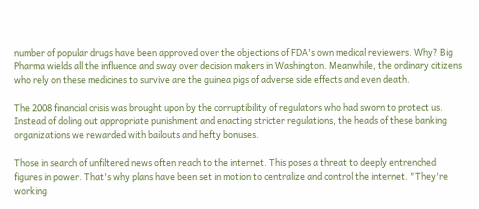number of popular drugs have been approved over the objections of FDA's own medical reviewers. Why? Big Pharma wields all the influence and sway over decision makers in Washington. Meanwhile, the ordinary citizens who rely on these medicines to survive are the guinea pigs of adverse side effects and even death.

The 2008 financial crisis was brought upon by the corruptibility of regulators who had sworn to protect us. Instead of doling out appropriate punishment and enacting stricter regulations, the heads of these banking organizations we rewarded with bailouts and hefty bonuses.

Those in search of unfiltered news often reach to the internet. This poses a threat to deeply entrenched figures in power. That's why plans have been set in motion to centralize and control the internet. "They're working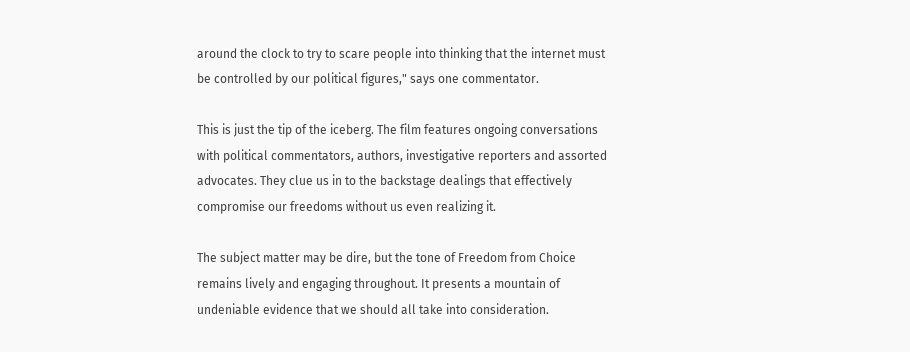around the clock to try to scare people into thinking that the internet must be controlled by our political figures," says one commentator.

This is just the tip of the iceberg. The film features ongoing conversations with political commentators, authors, investigative reporters and assorted advocates. They clue us in to the backstage dealings that effectively compromise our freedoms without us even realizing it.

The subject matter may be dire, but the tone of Freedom from Choice remains lively and engaging throughout. It presents a mountain of undeniable evidence that we should all take into consideration.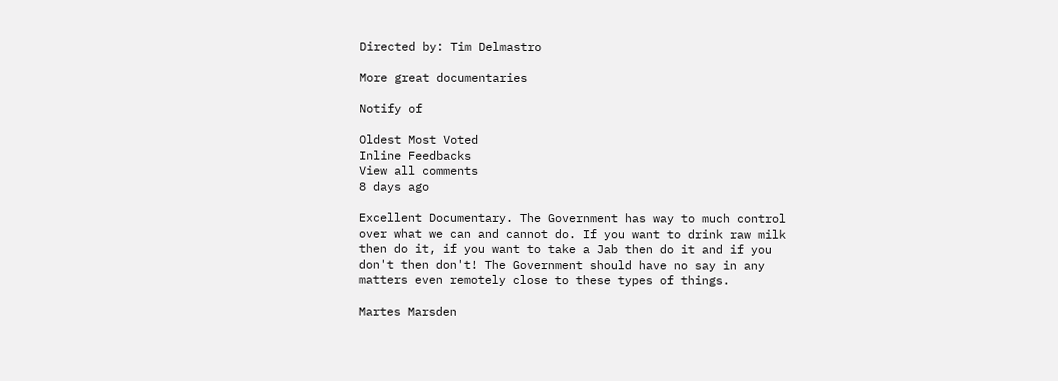Directed by: Tim Delmastro

More great documentaries

Notify of

Oldest Most Voted
Inline Feedbacks
View all comments
8 days ago

Excellent Documentary. The Government has way to much control over what we can and cannot do. If you want to drink raw milk then do it, if you want to take a Jab then do it and if you don't then don't! The Government should have no say in any matters even remotely close to these types of things.

Martes Marsden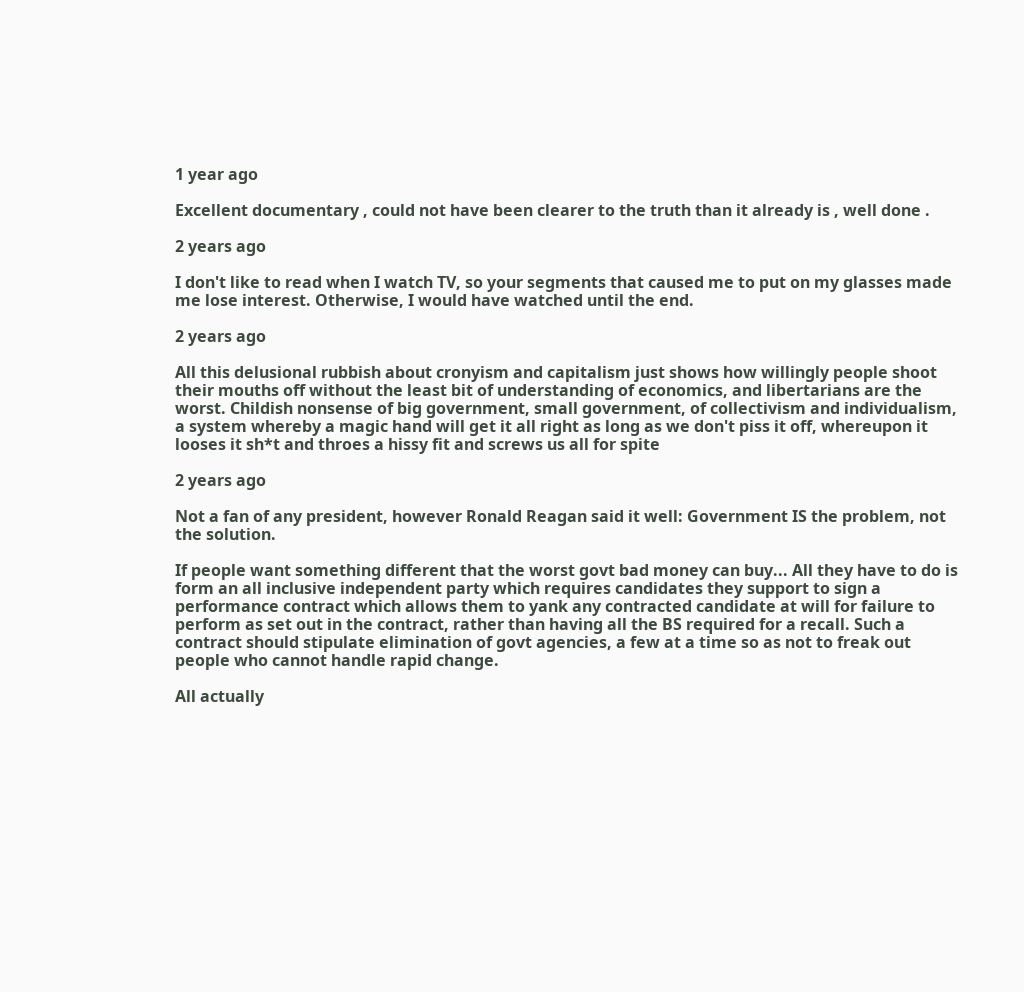1 year ago

Excellent documentary , could not have been clearer to the truth than it already is , well done .

2 years ago

I don't like to read when I watch TV, so your segments that caused me to put on my glasses made me lose interest. Otherwise, I would have watched until the end.

2 years ago

All this delusional rubbish about cronyism and capitalism just shows how willingly people shoot their mouths off without the least bit of understanding of economics, and libertarians are the worst. Childish nonsense of big government, small government, of collectivism and individualism, a system whereby a magic hand will get it all right as long as we don't piss it off, whereupon it looses it sh*t and throes a hissy fit and screws us all for spite

2 years ago

Not a fan of any president, however Ronald Reagan said it well: Government IS the problem, not the solution.

If people want something different that the worst govt bad money can buy... All they have to do is form an all inclusive independent party which requires candidates they support to sign a performance contract which allows them to yank any contracted candidate at will for failure to perform as set out in the contract, rather than having all the BS required for a recall. Such a contract should stipulate elimination of govt agencies, a few at a time so as not to freak out people who cannot handle rapid change.

All actually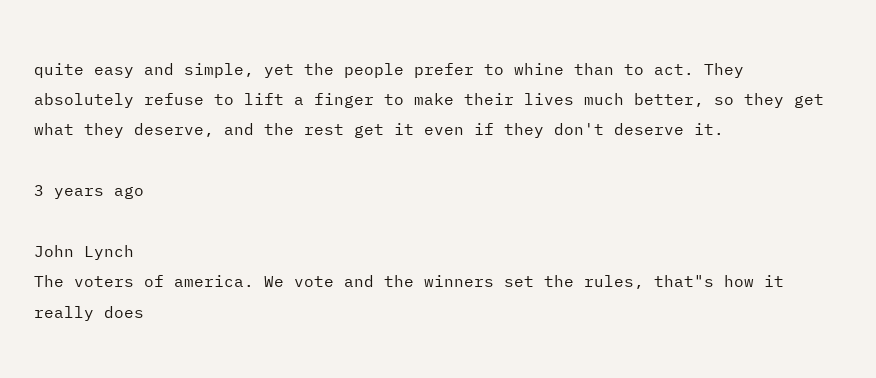quite easy and simple, yet the people prefer to whine than to act. They absolutely refuse to lift a finger to make their lives much better, so they get what they deserve, and the rest get it even if they don't deserve it.

3 years ago

John Lynch
The voters of america. We vote and the winners set the rules, that"s how it really does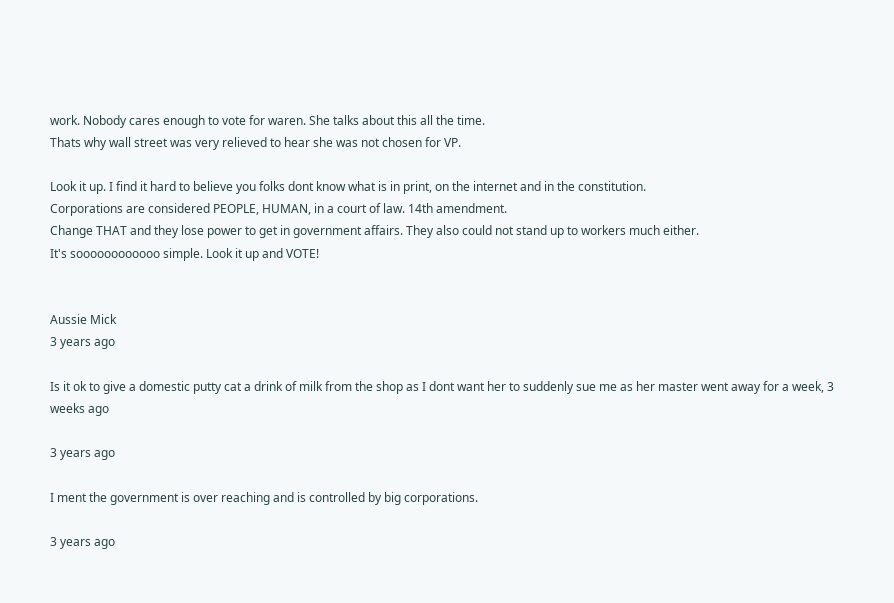work. Nobody cares enough to vote for waren. She talks about this all the time.
Thats why wall street was very relieved to hear she was not chosen for VP.

Look it up. I find it hard to believe you folks dont know what is in print, on the internet and in the constitution.
Corporations are considered PEOPLE, HUMAN, in a court of law. 14th amendment.
Change THAT and they lose power to get in government affairs. They also could not stand up to workers much either.
It's soooooooooooo simple. Look it up and VOTE!


Aussie Mick
3 years ago

Is it ok to give a domestic putty cat a drink of milk from the shop as I dont want her to suddenly sue me as her master went away for a week, 3 weeks ago

3 years ago

I ment the government is over reaching and is controlled by big corporations.

3 years ago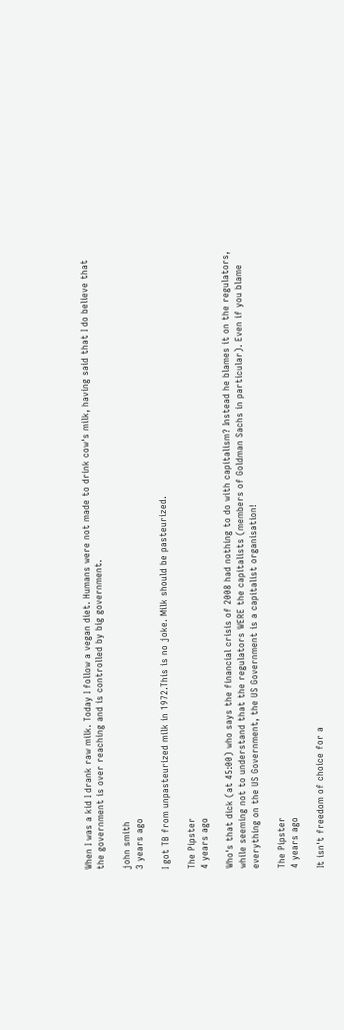When I was a kid I drank raw milk. Today I follow a vegan diet. Humans were not made to drink cow's milk, having said that I do believe that the government is over reaching and is controlled by big government.

john smith
3 years ago

I got TB from unpasteurized milk in 1972.This is no joke. Milk should be pasteurized.

The Pipster
4 years ago

Who's that dick (at 45:00) who says the financial crisis of 2008 had nothing to do with capitalism? Instead he blames it on the regulators, while seeming not to understand that the regulators WERE the capitalists (members of Goldman Sachs in particular). Even if you blame everything on the US Government, the US Government is a capitalist organisation!

The Pipster
4 years ago

It isn't freedom of choice for a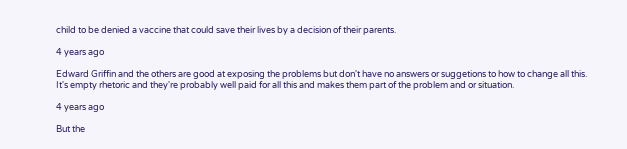child to be denied a vaccine that could save their lives by a decision of their parents.

4 years ago

Edward Griffin and the others are good at exposing the problems but don't have no answers or suggetions to how to change all this. It's empty rhetoric and they're probably well paid for all this and makes them part of the problem and or situation.

4 years ago

But the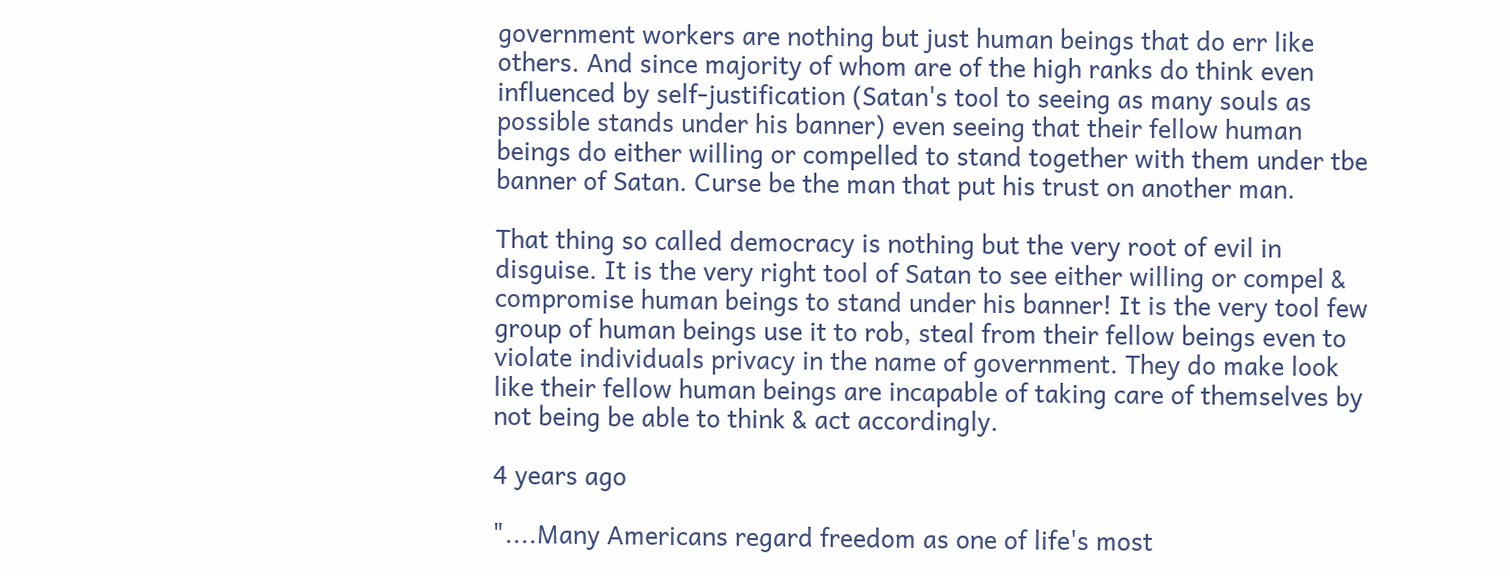government workers are nothing but just human beings that do err like others. And since majority of whom are of the high ranks do think even influenced by self-justification (Satan's tool to seeing as many souls as possible stands under his banner) even seeing that their fellow human beings do either willing or compelled to stand together with them under tbe banner of Satan. Curse be the man that put his trust on another man.

That thing so called democracy is nothing but the very root of evil in disguise. It is the very right tool of Satan to see either willing or compel & compromise human beings to stand under his banner! It is the very tool few group of human beings use it to rob, steal from their fellow beings even to violate individuals privacy in the name of government. They do make look like their fellow human beings are incapable of taking care of themselves by not being be able to think & act accordingly.

4 years ago

"....Many Americans regard freedom as one of life's most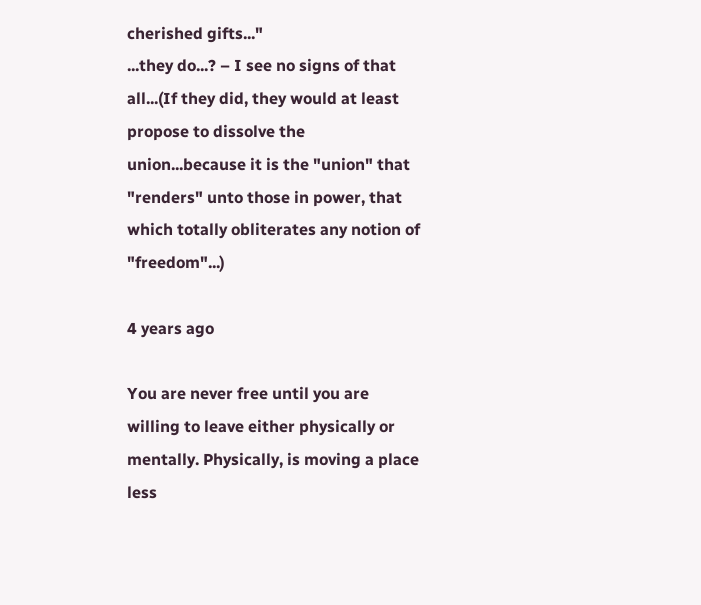cherished gifts..."
...they do...? – I see no signs of that all...(If they did, they would at least propose to dissolve the union...because it is the "union" that "renders" unto those in power, that which totally obliterates any notion of "freedom"...)

4 years ago

You are never free until you are willing to leave either physically or mentally. Physically, is moving a place less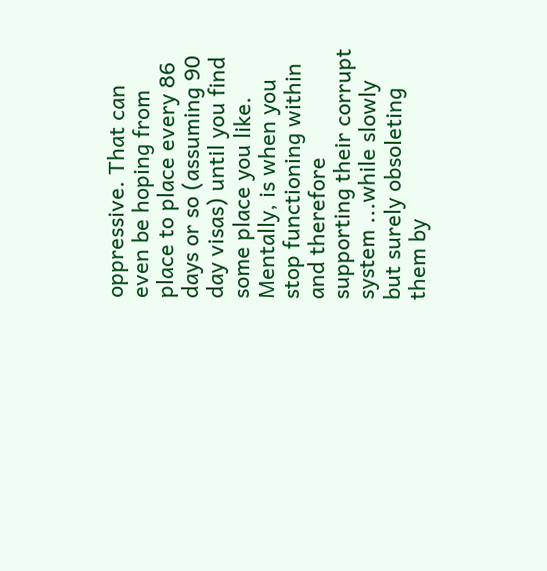oppressive. That can even be hoping from place to place every 86 days or so (assuming 90 day visas) until you find some place you like. Mentally, is when you stop functioning within and therefore supporting their corrupt system ...while slowly but surely obsoleting them by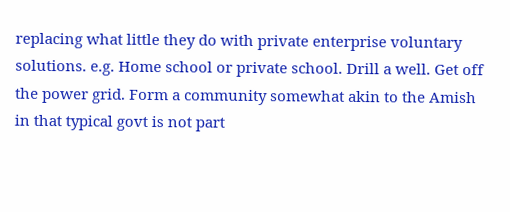replacing what little they do with private enterprise voluntary solutions. e.g. Home school or private school. Drill a well. Get off the power grid. Form a community somewhat akin to the Amish in that typical govt is not part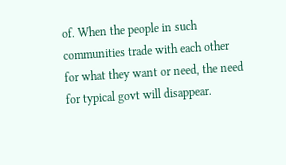of. When the people in such communities trade with each other for what they want or need, the need for typical govt will disappear.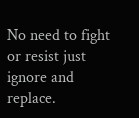No need to fight or resist just ignore and replace.